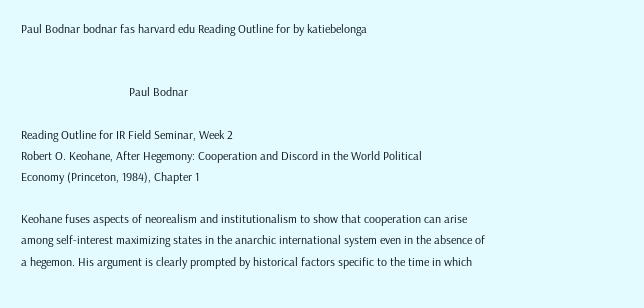Paul Bodnar bodnar fas harvard edu Reading Outline for by katiebelonga


                                    Paul Bodnar

Reading Outline for IR Field Seminar, Week 2
Robert O. Keohane, After Hegemony: Cooperation and Discord in the World Political
Economy (Princeton, 1984), Chapter 1

Keohane fuses aspects of neorealism and institutionalism to show that cooperation can arise
among self-interest maximizing states in the anarchic international system even in the absence of
a hegemon. His argument is clearly prompted by historical factors specific to the time in which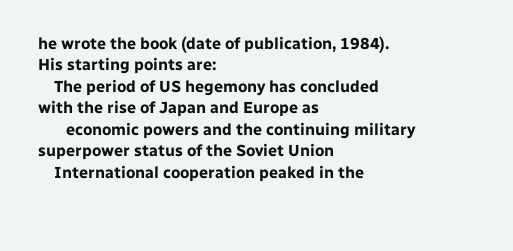he wrote the book (date of publication, 1984). His starting points are:
    The period of US hegemony has concluded with the rise of Japan and Europe as
       economic powers and the continuing military superpower status of the Soviet Union
    International cooperation peaked in the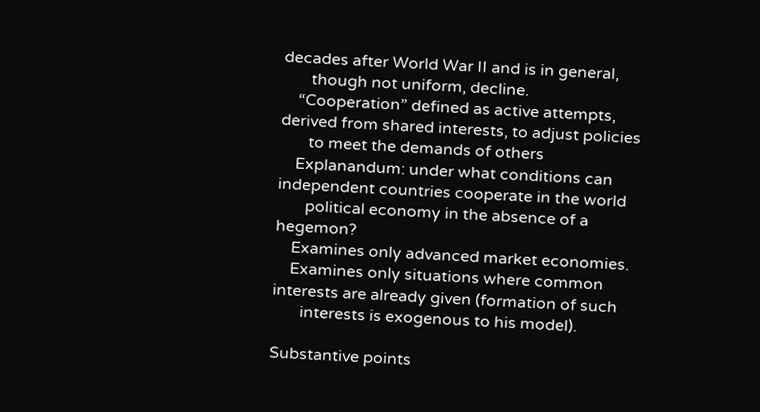decades after World War II and is in general,
       though not uniform, decline.
    “Cooperation” defined as active attempts, derived from shared interests, to adjust policies
       to meet the demands of others
    Explanandum: under what conditions can independent countries cooperate in the world
       political economy in the absence of a hegemon?
    Examines only advanced market economies.
    Examines only situations where common interests are already given (formation of such
       interests is exogenous to his model).

Substantive points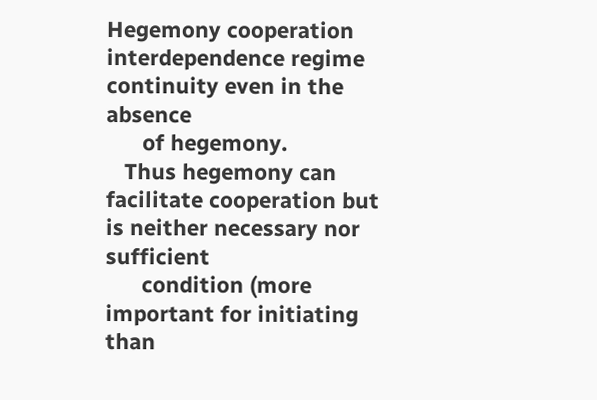Hegemony cooperation interdependence regime continuity even in the absence
      of hegemony.
   Thus hegemony can facilitate cooperation but is neither necessary nor sufficient
      condition (more important for initiating than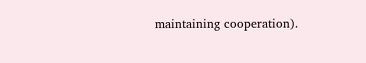maintaining cooperation).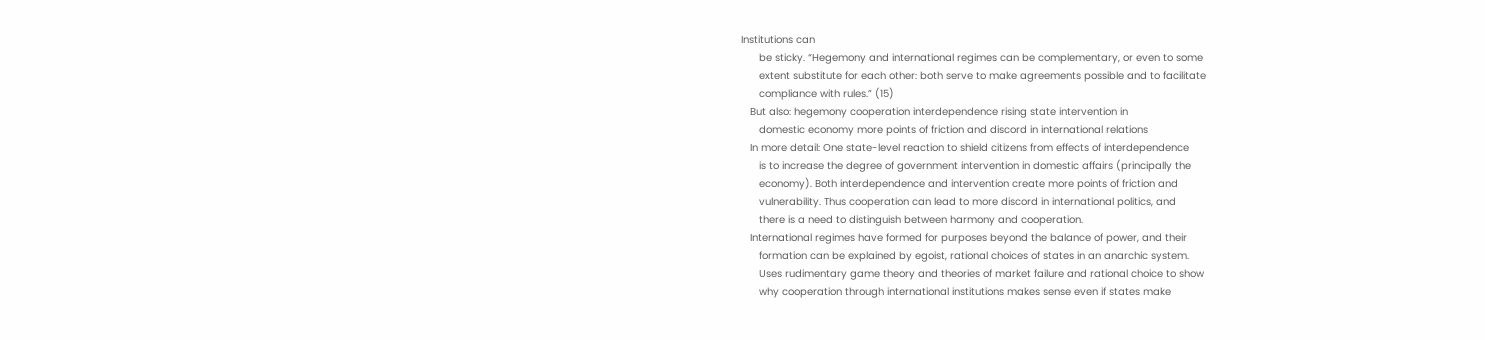Institutions can
      be sticky. “Hegemony and international regimes can be complementary, or even to some
      extent substitute for each other: both serve to make agreements possible and to facilitate
      compliance with rules.” (15)
   But also: hegemony cooperation interdependence rising state intervention in
      domestic economy more points of friction and discord in international relations
   In more detail: One state-level reaction to shield citizens from effects of interdependence
      is to increase the degree of government intervention in domestic affairs (principally the
      economy). Both interdependence and intervention create more points of friction and
      vulnerability. Thus cooperation can lead to more discord in international politics, and
      there is a need to distinguish between harmony and cooperation.
   International regimes have formed for purposes beyond the balance of power, and their
      formation can be explained by egoist, rational choices of states in an anarchic system.
      Uses rudimentary game theory and theories of market failure and rational choice to show
      why cooperation through international institutions makes sense even if states make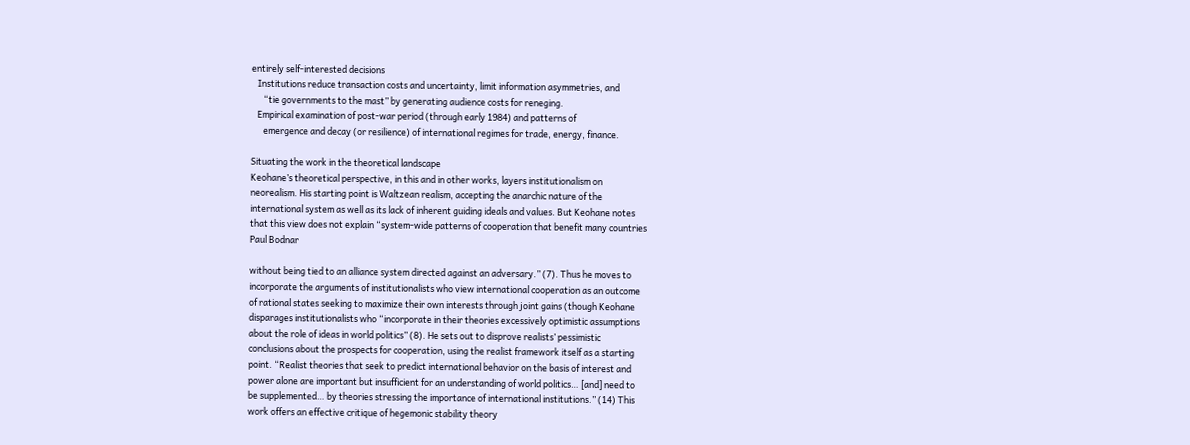entirely self-interested decisions
   Institutions reduce transaction costs and uncertainty, limit information asymmetries, and
      “tie governments to the mast” by generating audience costs for reneging.
   Empirical examination of post-war period (through early 1984) and patterns of
      emergence and decay (or resilience) of international regimes for trade, energy, finance.

Situating the work in the theoretical landscape
Keohane’s theoretical perspective, in this and in other works, layers institutionalism on
neorealism. His starting point is Waltzean realism, accepting the anarchic nature of the
international system as well as its lack of inherent guiding ideals and values. But Keohane notes
that this view does not explain “system-wide patterns of cooperation that benefit many countries
Paul Bodnar

without being tied to an alliance system directed against an adversary.” (7). Thus he moves to
incorporate the arguments of institutionalists who view international cooperation as an outcome
of rational states seeking to maximize their own interests through joint gains (though Keohane
disparages institutionalists who “incorporate in their theories excessively optimistic assumptions
about the role of ideas in world politics” (8). He sets out to disprove realists’ pessimistic
conclusions about the prospects for cooperation, using the realist framework itself as a starting
point. “Realist theories that seek to predict international behavior on the basis of interest and
power alone are important but insufficient for an understanding of world politics… [and] need to
be supplemented… by theories stressing the importance of international institutions.” (14) This
work offers an effective critique of hegemonic stability theory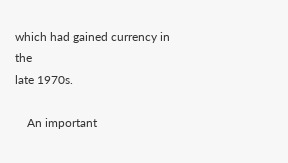which had gained currency in the
late 1970s.

    An important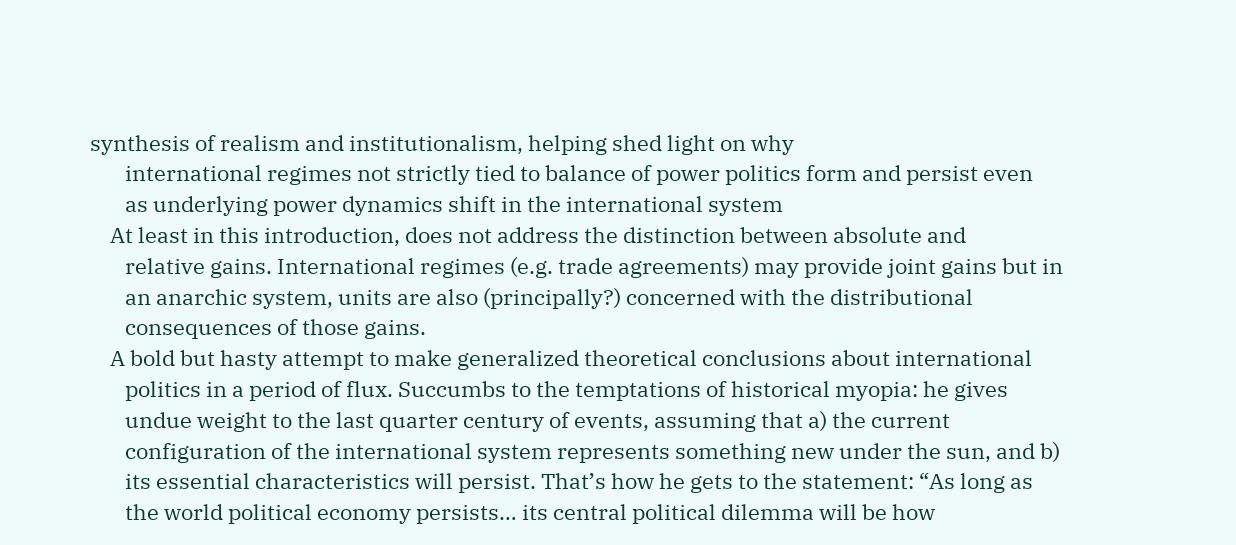synthesis of realism and institutionalism, helping shed light on why
       international regimes not strictly tied to balance of power politics form and persist even
       as underlying power dynamics shift in the international system
    At least in this introduction, does not address the distinction between absolute and
       relative gains. International regimes (e.g. trade agreements) may provide joint gains but in
       an anarchic system, units are also (principally?) concerned with the distributional
       consequences of those gains.
    A bold but hasty attempt to make generalized theoretical conclusions about international
       politics in a period of flux. Succumbs to the temptations of historical myopia: he gives
       undue weight to the last quarter century of events, assuming that a) the current
       configuration of the international system represents something new under the sun, and b)
       its essential characteristics will persist. That’s how he gets to the statement: “As long as
       the world political economy persists… its central political dilemma will be how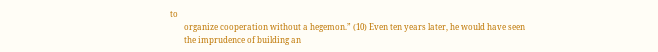to
       organize cooperation without a hegemon.” (10) Even ten years later, he would have seen
       the imprudence of building an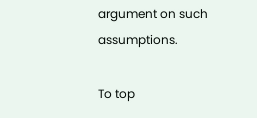argument on such assumptions.

To top